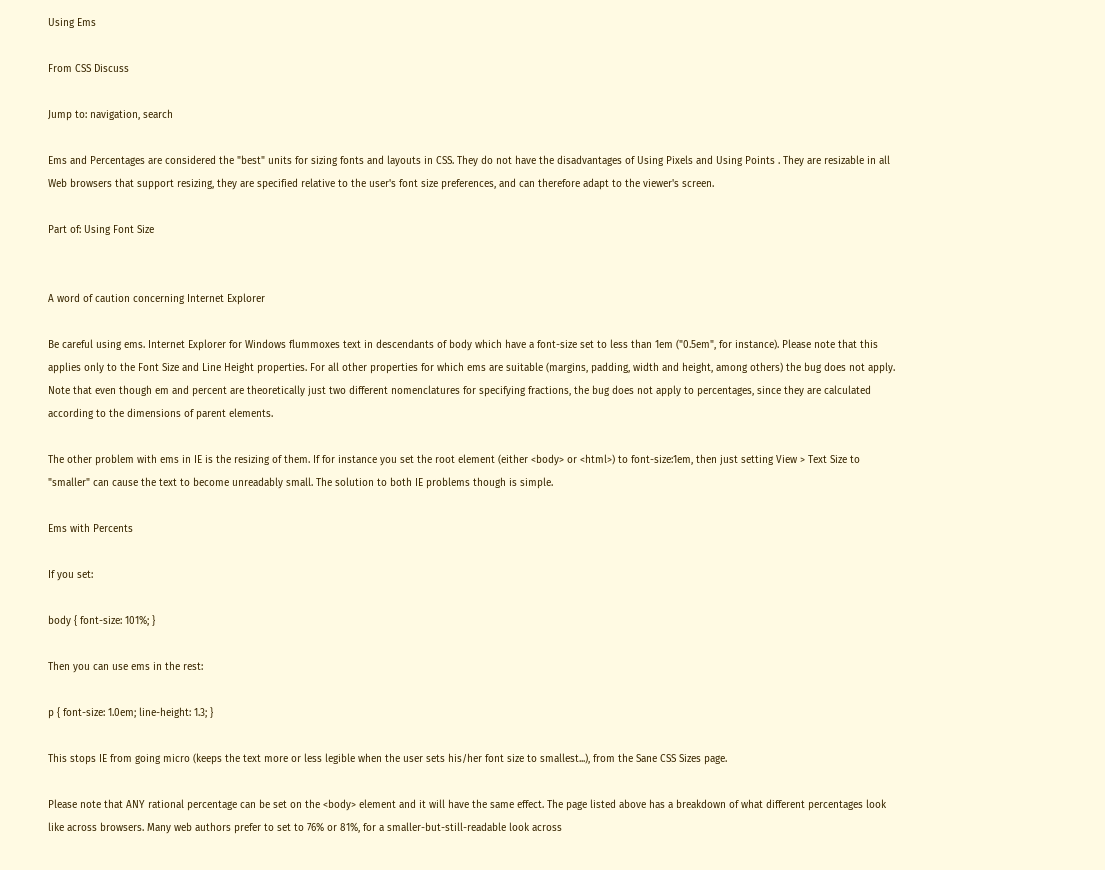Using Ems

From CSS Discuss

Jump to: navigation, search

Ems and Percentages are considered the "best" units for sizing fonts and layouts in CSS. They do not have the disadvantages of Using Pixels and Using Points . They are resizable in all Web browsers that support resizing, they are specified relative to the user's font size preferences, and can therefore adapt to the viewer's screen.

Part of: Using Font Size


A word of caution concerning Internet Explorer

Be careful using ems. Internet Explorer for Windows flummoxes text in descendants of body which have a font-size set to less than 1em ("0.5em", for instance). Please note that this applies only to the Font Size and Line Height properties. For all other properties for which ems are suitable (margins, padding, width and height, among others) the bug does not apply. Note that even though em and percent are theoretically just two different nomenclatures for specifying fractions, the bug does not apply to percentages, since they are calculated according to the dimensions of parent elements.

The other problem with ems in IE is the resizing of them. If for instance you set the root element (either <body> or <html>) to font-size:1em, then just setting View > Text Size to "smaller" can cause the text to become unreadably small. The solution to both IE problems though is simple.

Ems with Percents

If you set:

body { font-size: 101%; }

Then you can use ems in the rest:

p { font-size: 1.0em; line-height: 1.3; }

This stops IE from going micro (keeps the text more or less legible when the user sets his/her font size to smallest...), from the Sane CSS Sizes page.

Please note that ANY rational percentage can be set on the <body> element and it will have the same effect. The page listed above has a breakdown of what different percentages look like across browsers. Many web authors prefer to set to 76% or 81%, for a smaller-but-still-readable look across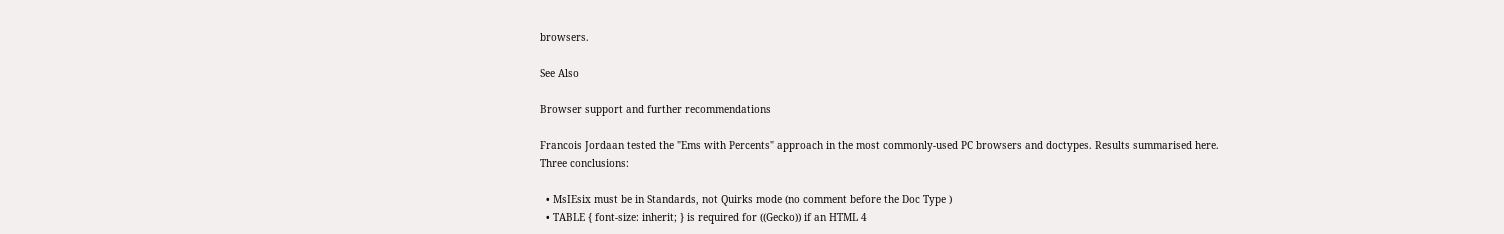browsers.

See Also

Browser support and further recommendations

Francois Jordaan tested the "Ems with Percents" approach in the most commonly-used PC browsers and doctypes. Results summarised here. Three conclusions:

  • MsIEsix must be in Standards, not Quirks mode (no comment before the Doc Type )
  • TABLE { font-size: inherit; } is required for ((Gecko)) if an HTML 4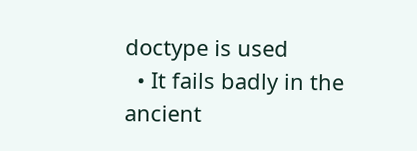doctype is used
  • It fails badly in the ancient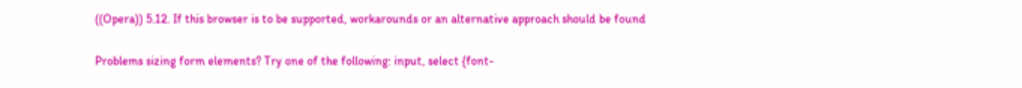((Opera)) 5.12. If this browser is to be supported, workarounds or an alternative approach should be found

Problems sizing form elements? Try one of the following: input, select {font-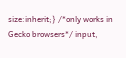size:inherit;} /*only works in Gecko browsers*/ input,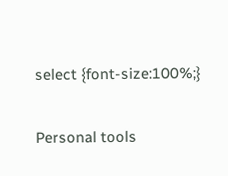select {font-size:100%;}

Personal tools